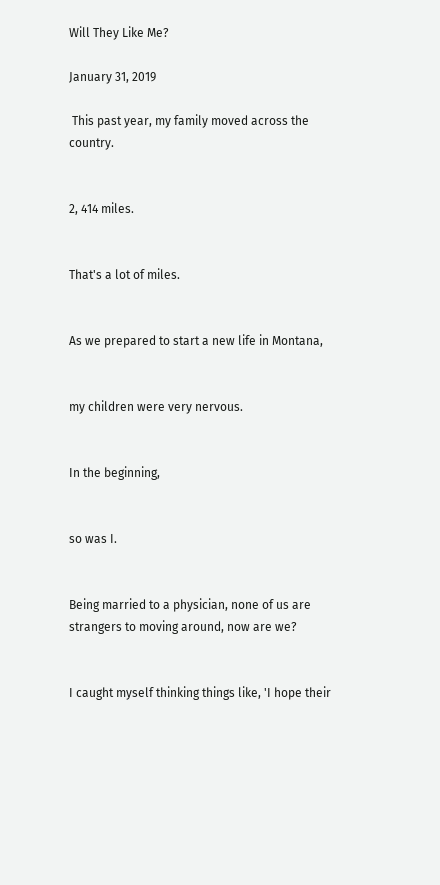Will They Like Me?

January 31, 2019

 This past year, my family moved across the country.


2, 414 miles.


That's a lot of miles.


As we prepared to start a new life in Montana,


my children were very nervous.


In the beginning,


so was I.


Being married to a physician, none of us are strangers to moving around, now are we?


I caught myself thinking things like, 'I hope their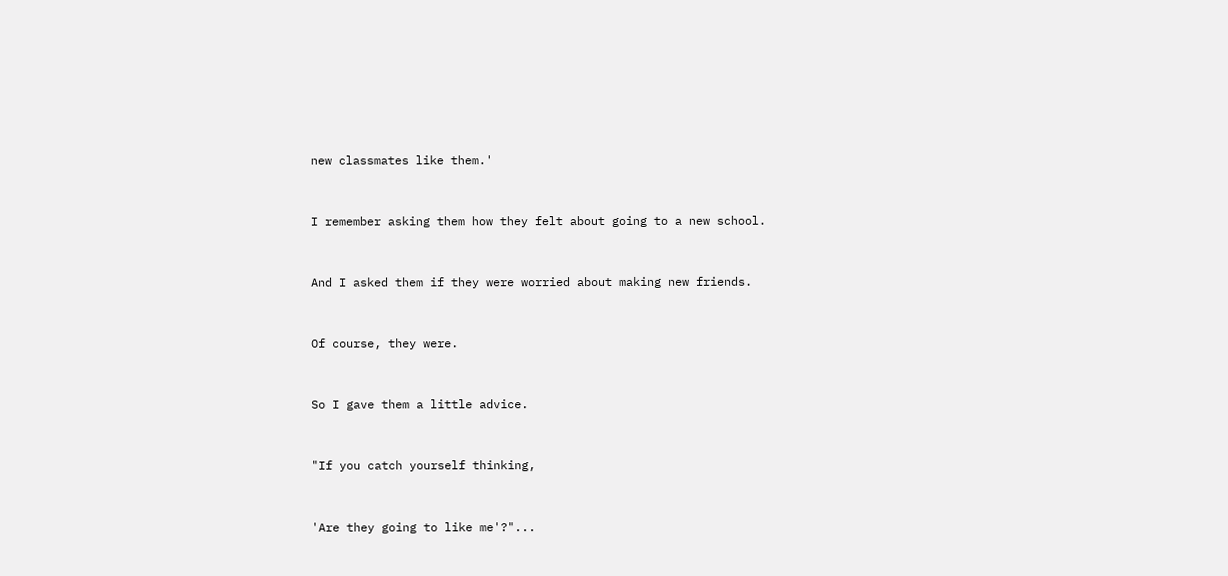new classmates like them.'


I remember asking them how they felt about going to a new school.


And I asked them if they were worried about making new friends.


Of course, they were.


So I gave them a little advice.


"If you catch yourself thinking,


'Are they going to like me'?"...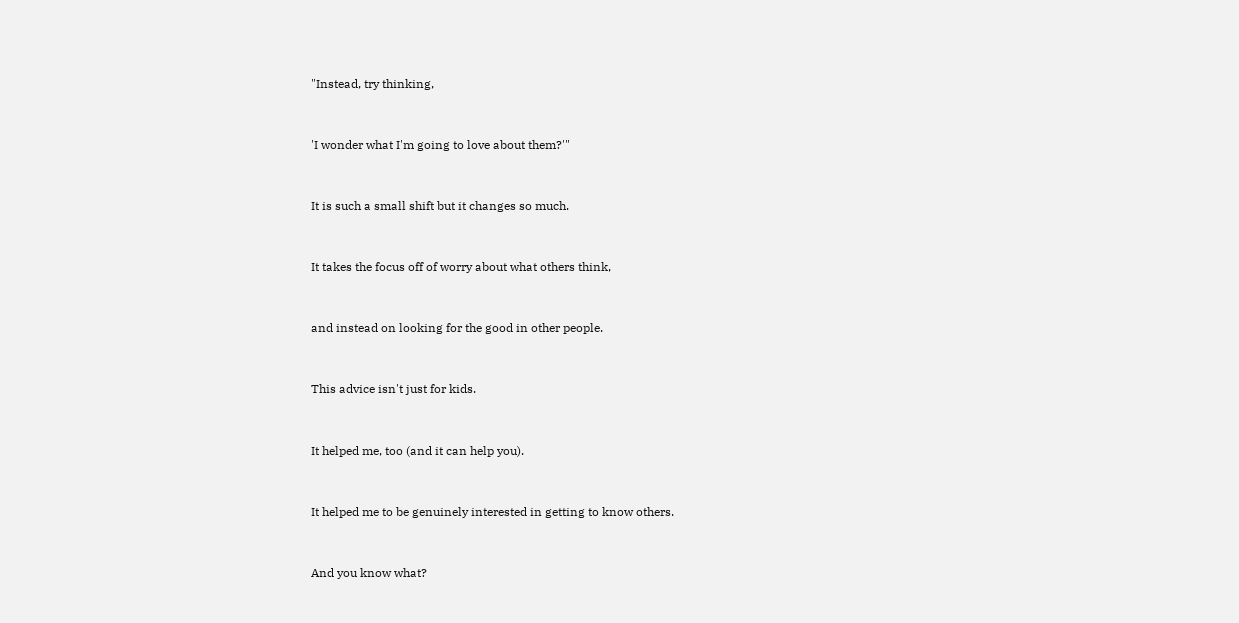"Instead, try thinking,


'I wonder what I'm going to love about them?'"


It is such a small shift but it changes so much.


It takes the focus off of worry about what others think,


and instead on looking for the good in other people.


This advice isn't just for kids.


It helped me, too (and it can help you).


It helped me to be genuinely interested in getting to know others.


And you know what?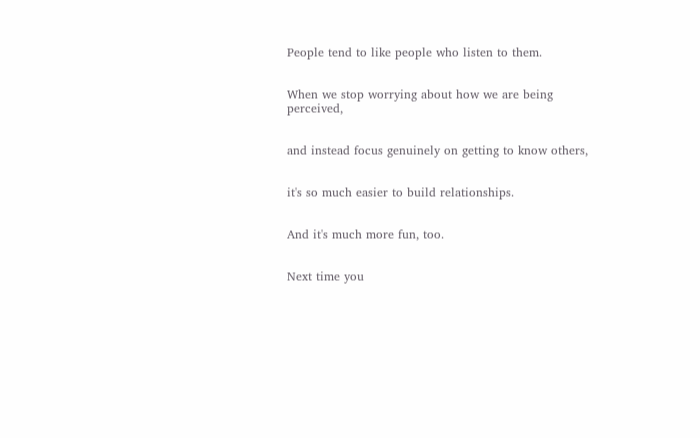People tend to like people who listen to them.


When we stop worrying about how we are being perceived,


and instead focus genuinely on getting to know others,


it's so much easier to build relationships.


And it's much more fun, too.


Next time you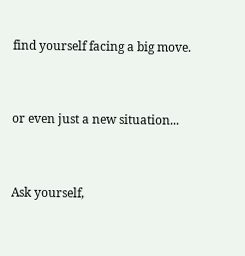find yourself facing a big move.


or even just a new situation...


Ask yourself,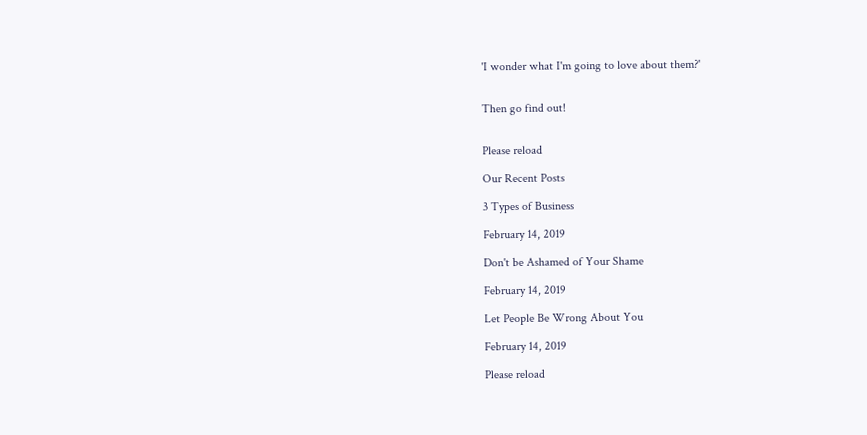'I wonder what I'm going to love about them?'


Then go find out!


Please reload

Our Recent Posts

3 Types of Business

February 14, 2019

Don't be Ashamed of Your Shame

February 14, 2019

Let People Be Wrong About You

February 14, 2019

Please reload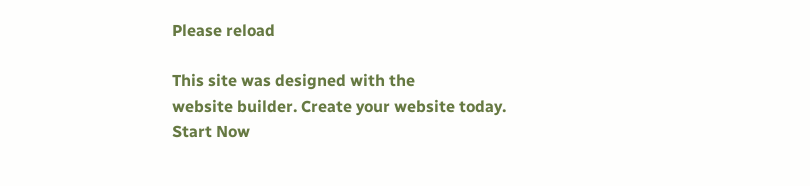Please reload

This site was designed with the
website builder. Create your website today.
Start Now